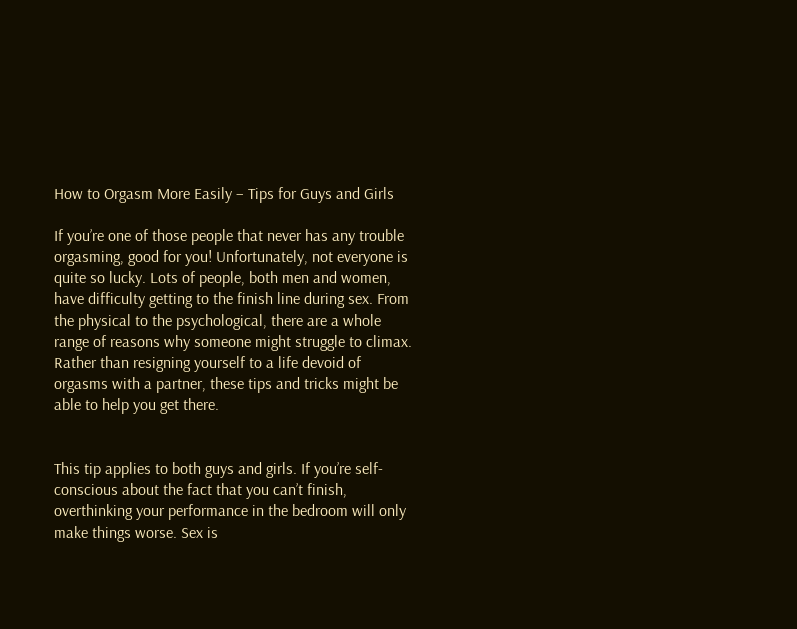How to Orgasm More Easily – Tips for Guys and Girls

If you’re one of those people that never has any trouble orgasming, good for you! Unfortunately, not everyone is quite so lucky. Lots of people, both men and women, have difficulty getting to the finish line during sex. From the physical to the psychological, there are a whole range of reasons why someone might struggle to climax. Rather than resigning yourself to a life devoid of orgasms with a partner, these tips and tricks might be able to help you get there.


This tip applies to both guys and girls. If you’re self-conscious about the fact that you can’t finish, overthinking your performance in the bedroom will only make things worse. Sex is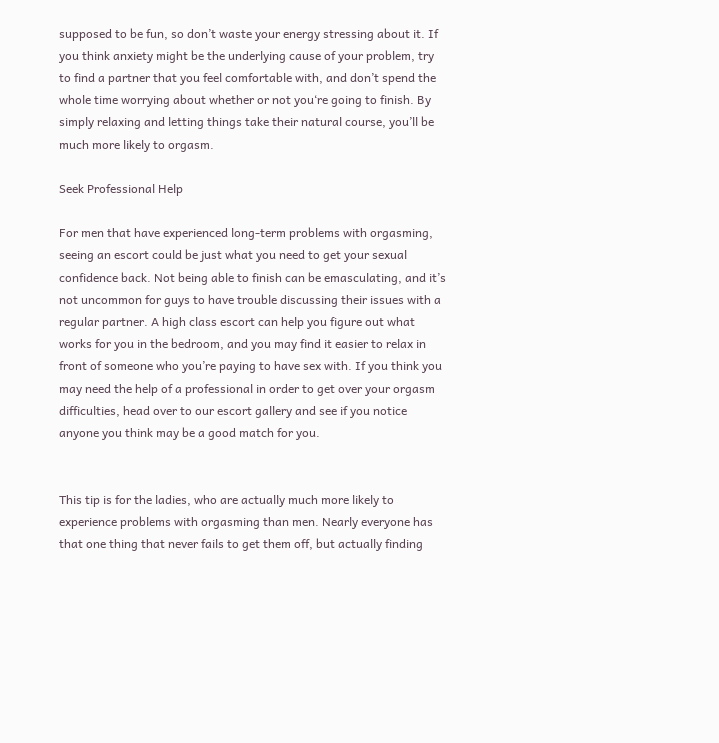supposed to be fun, so don’t waste your energy stressing about it. If you think anxiety might be the underlying cause of your problem, try to find a partner that you feel comfortable with, and don’t spend the whole time worrying about whether or not you‘re going to finish. By simply relaxing and letting things take their natural course, you’ll be much more likely to orgasm.

Seek Professional Help

For men that have experienced long-term problems with orgasming, seeing an escort could be just what you need to get your sexual confidence back. Not being able to finish can be emasculating, and it’s not uncommon for guys to have trouble discussing their issues with a regular partner. A high class escort can help you figure out what works for you in the bedroom, and you may find it easier to relax in front of someone who you’re paying to have sex with. If you think you may need the help of a professional in order to get over your orgasm difficulties, head over to our escort gallery and see if you notice anyone you think may be a good match for you.


This tip is for the ladies, who are actually much more likely to experience problems with orgasming than men. Nearly everyone has that one thing that never fails to get them off, but actually finding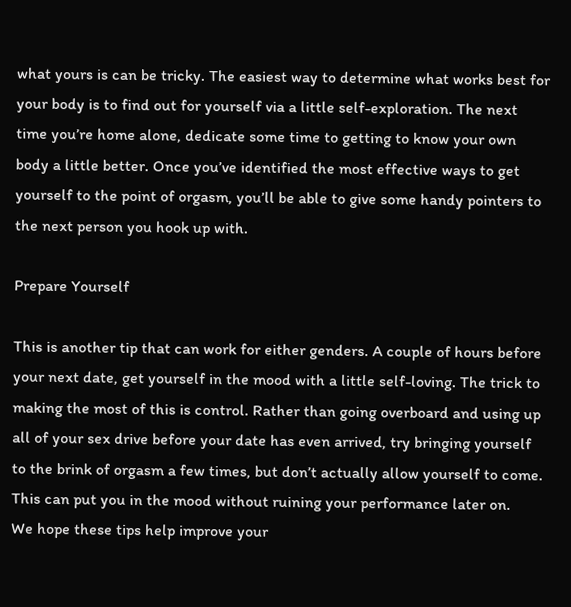what yours is can be tricky. The easiest way to determine what works best for your body is to find out for yourself via a little self-exploration. The next time you’re home alone, dedicate some time to getting to know your own body a little better. Once you’ve identified the most effective ways to get yourself to the point of orgasm, you’ll be able to give some handy pointers to the next person you hook up with.

Prepare Yourself

This is another tip that can work for either genders. A couple of hours before your next date, get yourself in the mood with a little self-loving. The trick to making the most of this is control. Rather than going overboard and using up all of your sex drive before your date has even arrived, try bringing yourself to the brink of orgasm a few times, but don’t actually allow yourself to come. This can put you in the mood without ruining your performance later on.
We hope these tips help improve your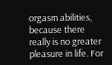orgasm abilities, because there really is no greater pleasure in life. For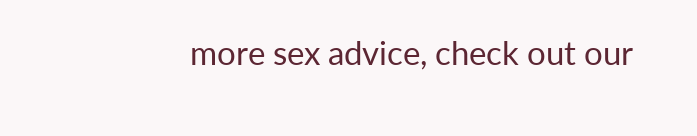more sex advice, check out our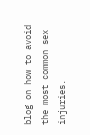blog on how to avoid the most common sex injuries.